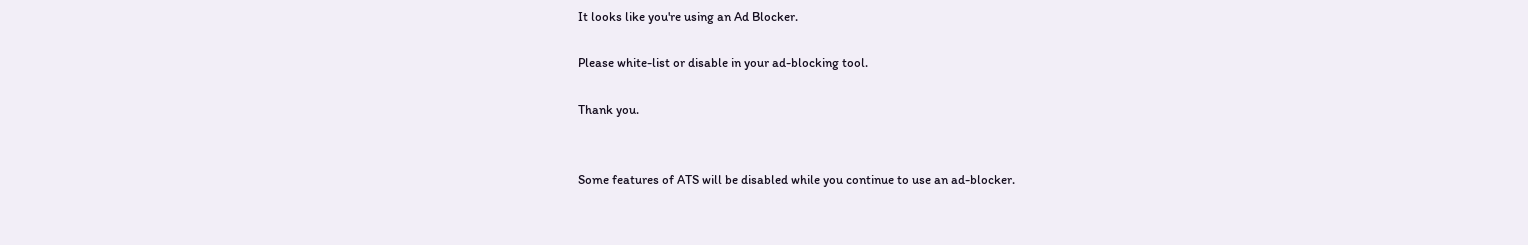It looks like you're using an Ad Blocker.

Please white-list or disable in your ad-blocking tool.

Thank you.


Some features of ATS will be disabled while you continue to use an ad-blocker.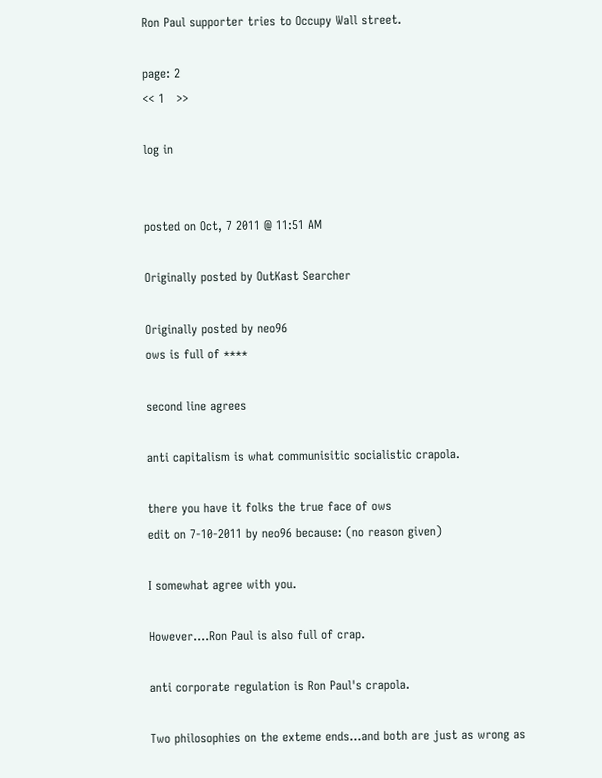Ron Paul supporter tries to Occupy Wall street.

page: 2
<< 1   >>

log in


posted on Oct, 7 2011 @ 11:51 AM

Originally posted by OutKast Searcher

Originally posted by neo96
ows is full of ****

second line agrees

anti capitalism is what communisitic socialistic crapola.

there you have it folks the true face of ows
edit on 7-10-2011 by neo96 because: (no reason given)

I somewhat agree with you.

However....Ron Paul is also full of crap.

anti corporate regulation is Ron Paul's crapola.

Two philosophies on the exteme ends...and both are just as wrong as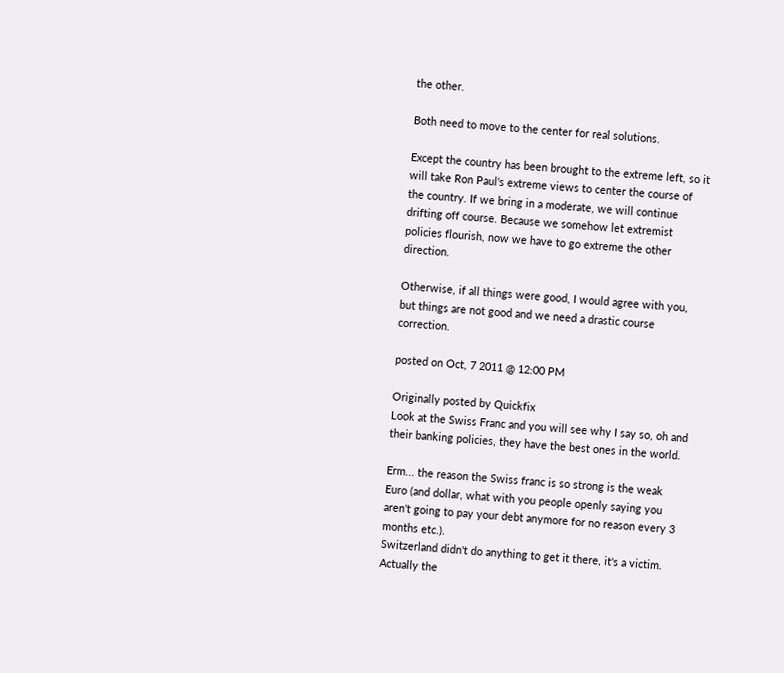the other.

Both need to move to the center for real solutions.

Except the country has been brought to the extreme left, so it will take Ron Paul's extreme views to center the course of the country. If we bring in a moderate, we will continue drifting off course. Because we somehow let extremist policies flourish, now we have to go extreme the other direction.

Otherwise, if all things were good, I would agree with you, but things are not good and we need a drastic course correction.

posted on Oct, 7 2011 @ 12:00 PM

Originally posted by Quickfix
Look at the Swiss Franc and you will see why I say so, oh and their banking policies, they have the best ones in the world.

Erm... the reason the Swiss franc is so strong is the weak Euro (and dollar, what with you people openly saying you aren't going to pay your debt anymore for no reason every 3 months etc.).
Switzerland didn't do anything to get it there, it's a victim.
Actually the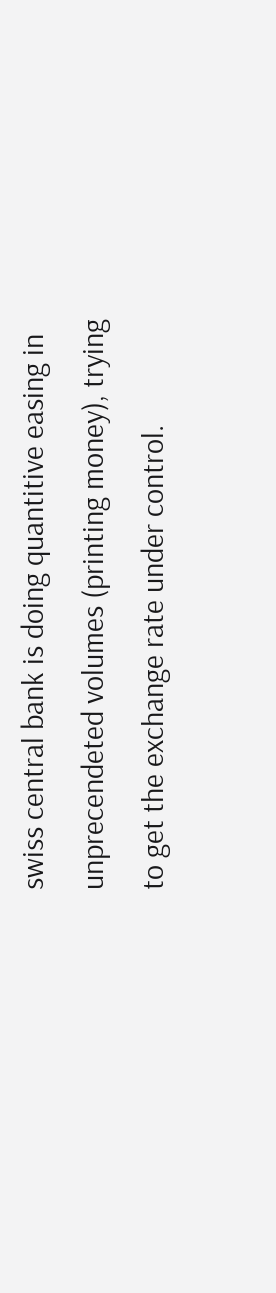swiss central bank is doing quantitive easing in unprecendeted volumes (printing money), trying to get the exchange rate under control.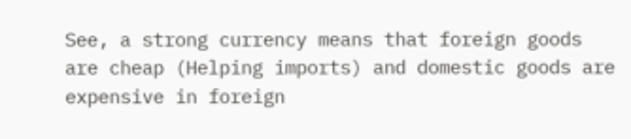See, a strong currency means that foreign goods are cheap (Helping imports) and domestic goods are expensive in foreign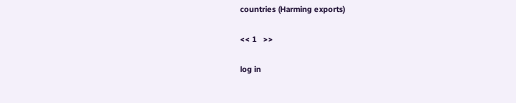countries (Harming exports)

<< 1   >>

log in